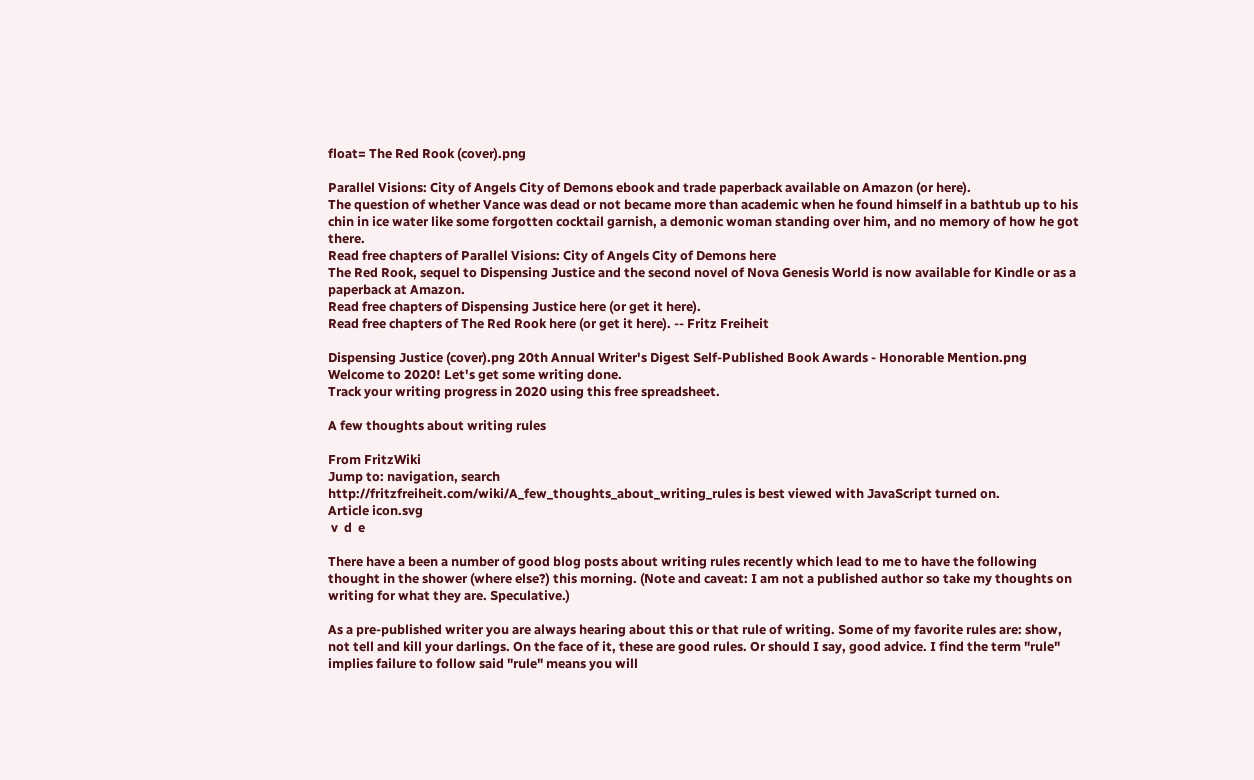float= The Red Rook (cover).png

Parallel Visions: City of Angels City of Demons ebook and trade paperback available on Amazon (or here).
The question of whether Vance was dead or not became more than academic when he found himself in a bathtub up to his chin in ice water like some forgotten cocktail garnish, a demonic woman standing over him, and no memory of how he got there.
Read free chapters of Parallel Visions: City of Angels City of Demons here
The Red Rook, sequel to Dispensing Justice and the second novel of Nova Genesis World is now available for Kindle or as a paperback at Amazon.
Read free chapters of Dispensing Justice here (or get it here).
Read free chapters of The Red Rook here (or get it here). -- Fritz Freiheit

Dispensing Justice (cover).png 20th Annual Writer's Digest Self-Published Book Awards - Honorable Mention.png
Welcome to 2020! Let's get some writing done.
Track your writing progress in 2020 using this free spreadsheet.

A few thoughts about writing rules

From FritzWiki
Jump to: navigation, search
http://fritzfreiheit.com/wiki/A_few_thoughts_about_writing_rules is best viewed with JavaScript turned on.
Article icon.svg
 v  d  e

There have a been a number of good blog posts about writing rules recently which lead to me to have the following thought in the shower (where else?) this morning. (Note and caveat: I am not a published author so take my thoughts on writing for what they are. Speculative.)

As a pre-published writer you are always hearing about this or that rule of writing. Some of my favorite rules are: show, not tell and kill your darlings. On the face of it, these are good rules. Or should I say, good advice. I find the term "rule" implies failure to follow said "rule" means you will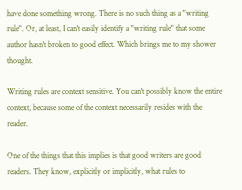have done something wrong. There is no such thing as a "writing rule". Or, at least, I can't easily identify a "writing rule" that some author hasn't broken to good effect. Which brings me to my shower thought.

Writing rules are context sensitive. You can't possibly know the entire context, because some of the context necessarily resides with the reader.

One of the things that this implies is that good writers are good readers. They know, explicitly or implicitly, what rules to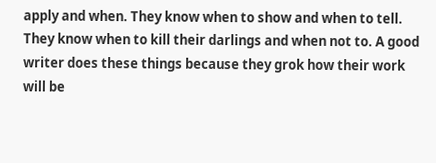apply and when. They know when to show and when to tell. They know when to kill their darlings and when not to. A good writer does these things because they grok how their work will be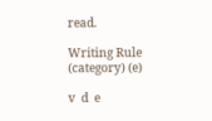read.

Writing Rule (category) (e)

v  d  e